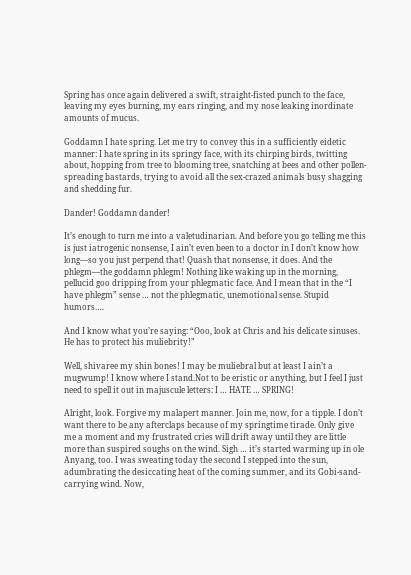Spring has once again delivered a swift, straight-fisted punch to the face, leaving my eyes burning, my ears ringing, and my nose leaking inordinate amounts of mucus.

Goddamn I hate spring. Let me try to convey this in a sufficiently eidetic manner: I hate spring in its springy face, with its chirping birds, twitting about, hopping from tree to blooming tree, snatching at bees and other pollen-spreading bastards, trying to avoid all the sex-crazed animals busy shagging and shedding fur.

Dander! Goddamn dander!

It’s enough to turn me into a valetudinarian. And before you go telling me this is just iatrogenic nonsense, I ain’t even been to a doctor in I don’t know how long—so you just perpend that! Quash that nonsense, it does. And the phlegm—the goddamn phlegm! Nothing like waking up in the morning, pellucid goo dripping from your phlegmatic face. And I mean that in the “I have phlegm” sense … not the phlegmatic, unemotional sense. Stupid humors….

And I know what you’re saying: “Ooo, look at Chris and his delicate sinuses. He has to protect his muliebrity!”

Well, shivaree my shin bones! I may be muliebral but at least I ain’t a mugwump! I know where I stand.Not to be eristic or anything, but I feel I just need to spell it out in majuscule letters: I … HATE … SPRING!

Alright, look. Forgive my malapert manner. Join me, now, for a tipple. I don’t want there to be any afterclaps because of my springtime tirade. Only give me a moment and my frustrated cries will drift away until they are little more than suspired soughs on the wind. Sigh … it’s started warming up in ole Anyang, too. I was sweating today the second I stepped into the sun, adumbrating the desiccating heat of the coming summer, and its Gobi-sand-carrying wind. Now,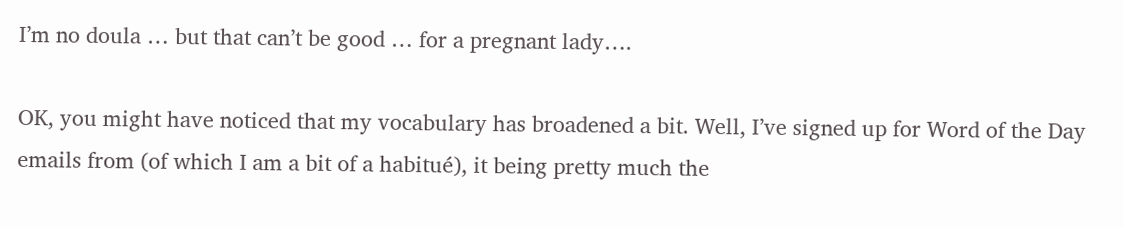I’m no doula … but that can’t be good … for a pregnant lady….

OK, you might have noticed that my vocabulary has broadened a bit. Well, I’ve signed up for Word of the Day emails from (of which I am a bit of a habitué), it being pretty much the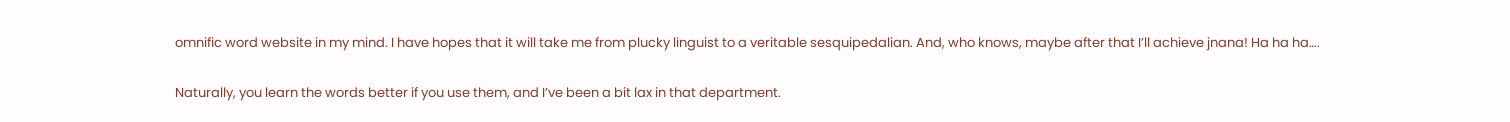omnific word website in my mind. I have hopes that it will take me from plucky linguist to a veritable sesquipedalian. And, who knows, maybe after that I’ll achieve jnana! Ha ha ha….

Naturally, you learn the words better if you use them, and I’ve been a bit lax in that department.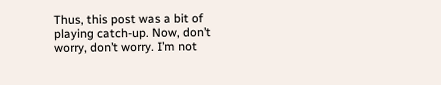Thus, this post was a bit of playing catch-up. Now, don’t worry, don’t worry. I’m not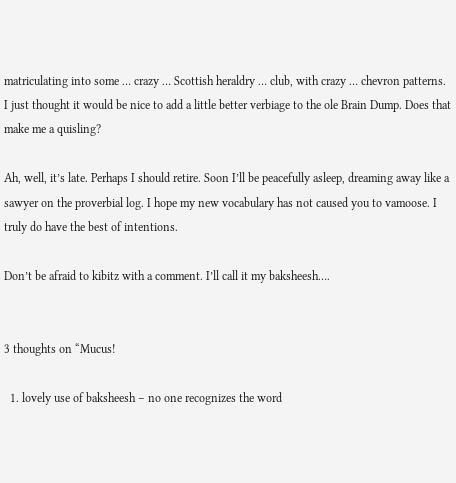matriculating into some … crazy … Scottish heraldry … club, with crazy … chevron patterns. I just thought it would be nice to add a little better verbiage to the ole Brain Dump. Does that make me a quisling?

Ah, well, it’s late. Perhaps I should retire. Soon I’ll be peacefully asleep, dreaming away like a sawyer on the proverbial log. I hope my new vocabulary has not caused you to vamoose. I truly do have the best of intentions.

Don’t be afraid to kibitz with a comment. I’ll call it my baksheesh….


3 thoughts on “Mucus!

  1. lovely use of baksheesh – no one recognizes the word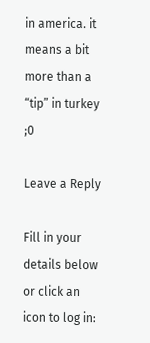in america. it means a bit more than a “tip” in turkey ;0

Leave a Reply

Fill in your details below or click an icon to log in: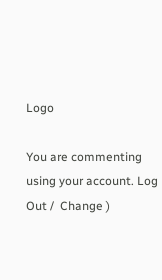Logo

You are commenting using your account. Log Out /  Change )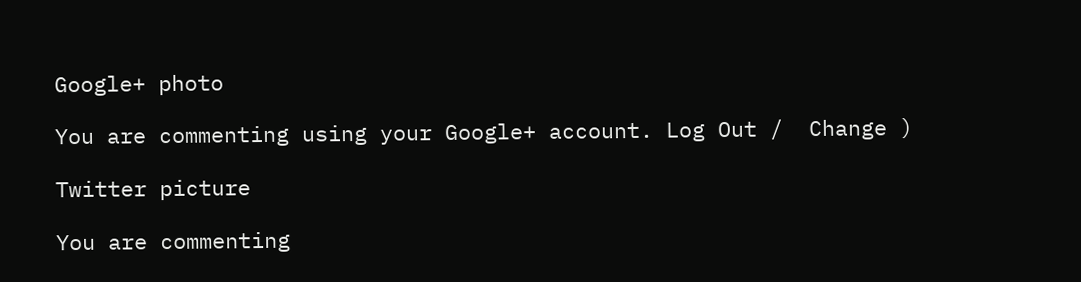Google+ photo

You are commenting using your Google+ account. Log Out /  Change )

Twitter picture

You are commenting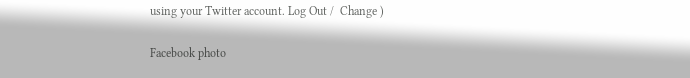using your Twitter account. Log Out /  Change )

Facebook photo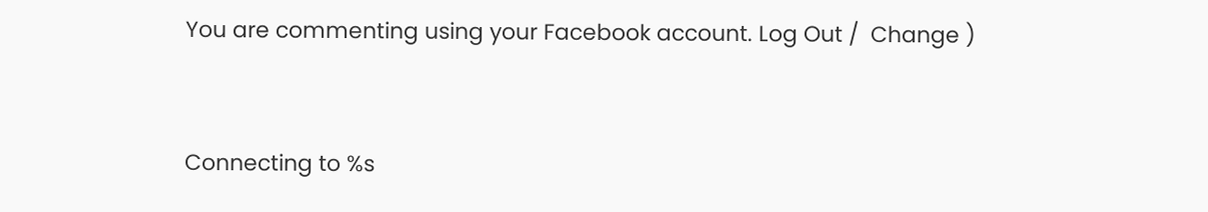You are commenting using your Facebook account. Log Out /  Change )


Connecting to %s